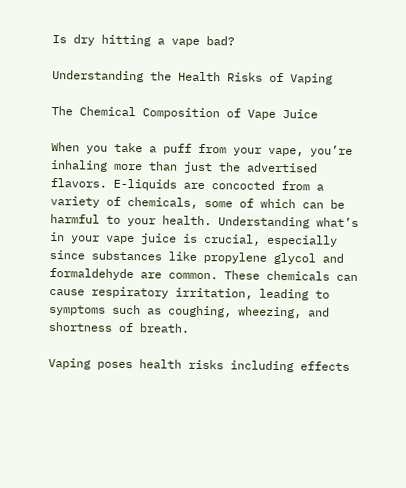Is dry hitting a vape bad?

Understanding the Health Risks of Vaping

The Chemical Composition of Vape Juice

When you take a puff from your vape, you’re inhaling more than just the advertised flavors. E-liquids are concocted from a variety of chemicals, some of which can be harmful to your health. Understanding what’s in your vape juice is crucial, especially since substances like propylene glycol and formaldehyde are common. These chemicals can cause respiratory irritation, leading to symptoms such as coughing, wheezing, and shortness of breath.

Vaping poses health risks including effects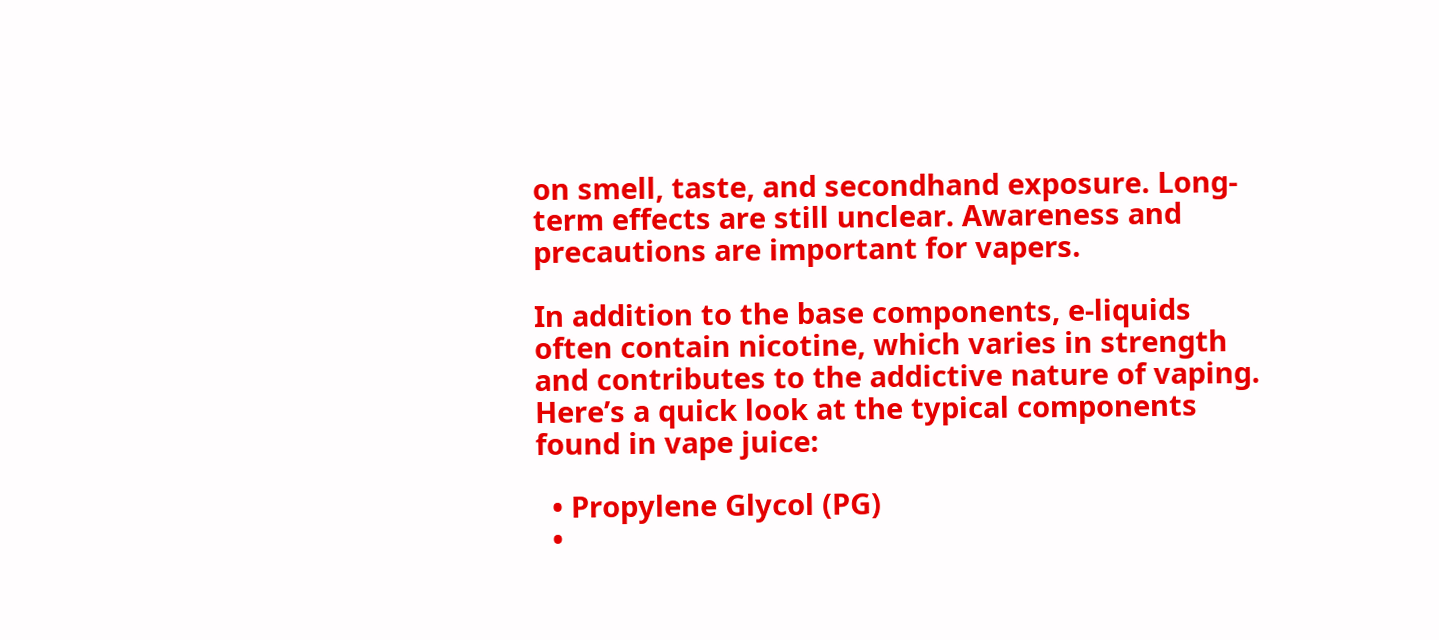on smell, taste, and secondhand exposure. Long-term effects are still unclear. Awareness and precautions are important for vapers.

In addition to the base components, e-liquids often contain nicotine, which varies in strength and contributes to the addictive nature of vaping. Here’s a quick look at the typical components found in vape juice:

  • Propylene Glycol (PG)
  •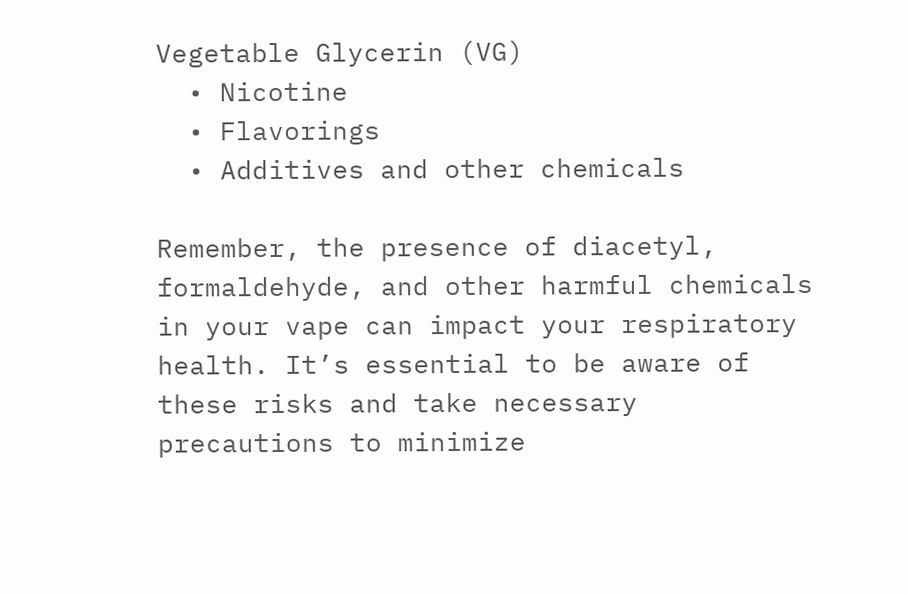Vegetable Glycerin (VG)
  • Nicotine
  • Flavorings
  • Additives and other chemicals

Remember, the presence of diacetyl, formaldehyde, and other harmful chemicals in your vape can impact your respiratory health. It’s essential to be aware of these risks and take necessary precautions to minimize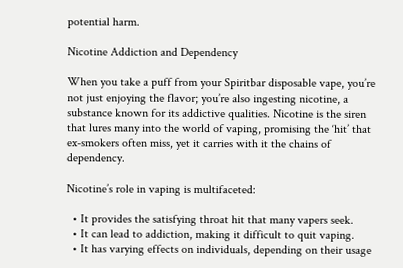potential harm.

Nicotine Addiction and Dependency

When you take a puff from your Spiritbar disposable vape, you’re not just enjoying the flavor; you’re also ingesting nicotine, a substance known for its addictive qualities. Nicotine is the siren that lures many into the world of vaping, promising the ‘hit’ that ex-smokers often miss, yet it carries with it the chains of dependency.

Nicotine’s role in vaping is multifaceted:

  • It provides the satisfying throat hit that many vapers seek.
  • It can lead to addiction, making it difficult to quit vaping.
  • It has varying effects on individuals, depending on their usage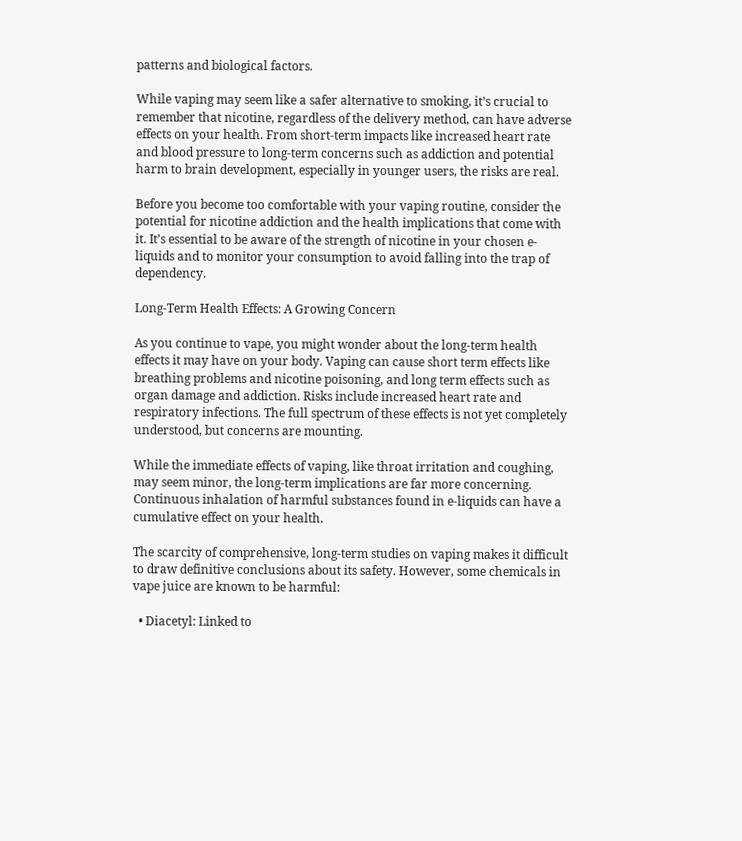patterns and biological factors.

While vaping may seem like a safer alternative to smoking, it’s crucial to remember that nicotine, regardless of the delivery method, can have adverse effects on your health. From short-term impacts like increased heart rate and blood pressure to long-term concerns such as addiction and potential harm to brain development, especially in younger users, the risks are real.

Before you become too comfortable with your vaping routine, consider the potential for nicotine addiction and the health implications that come with it. It’s essential to be aware of the strength of nicotine in your chosen e-liquids and to monitor your consumption to avoid falling into the trap of dependency.

Long-Term Health Effects: A Growing Concern

As you continue to vape, you might wonder about the long-term health effects it may have on your body. Vaping can cause short term effects like breathing problems and nicotine poisoning, and long term effects such as organ damage and addiction. Risks include increased heart rate and respiratory infections. The full spectrum of these effects is not yet completely understood, but concerns are mounting.

While the immediate effects of vaping, like throat irritation and coughing, may seem minor, the long-term implications are far more concerning. Continuous inhalation of harmful substances found in e-liquids can have a cumulative effect on your health.

The scarcity of comprehensive, long-term studies on vaping makes it difficult to draw definitive conclusions about its safety. However, some chemicals in vape juice are known to be harmful:

  • Diacetyl: Linked to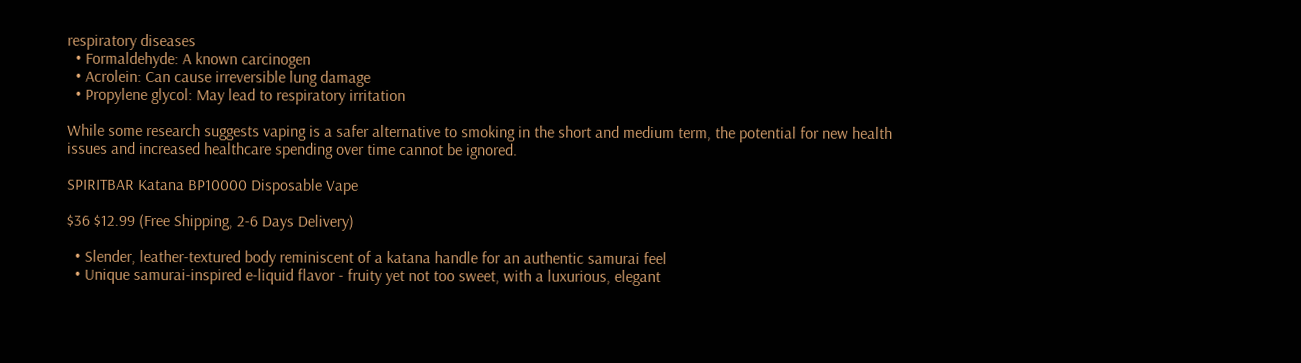respiratory diseases
  • Formaldehyde: A known carcinogen
  • Acrolein: Can cause irreversible lung damage
  • Propylene glycol: May lead to respiratory irritation

While some research suggests vaping is a safer alternative to smoking in the short and medium term, the potential for new health issues and increased healthcare spending over time cannot be ignored.

SPIRITBAR Katana BP10000 Disposable Vape

$36 $12.99 (Free Shipping, 2-6 Days Delivery)

  • Slender, leather-textured body reminiscent of a katana handle for an authentic samurai feel
  • Unique samurai-inspired e-liquid flavor - fruity yet not too sweet, with a luxurious, elegant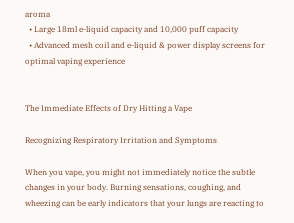aroma
  • Large 18ml e-liquid capacity and 10,000 puff capacity
  • Advanced mesh coil and e-liquid & power display screens for optimal vaping experience


The Immediate Effects of Dry Hitting a Vape

Recognizing Respiratory Irritation and Symptoms

When you vape, you might not immediately notice the subtle changes in your body. Burning sensations, coughing, and wheezing can be early indicators that your lungs are reacting to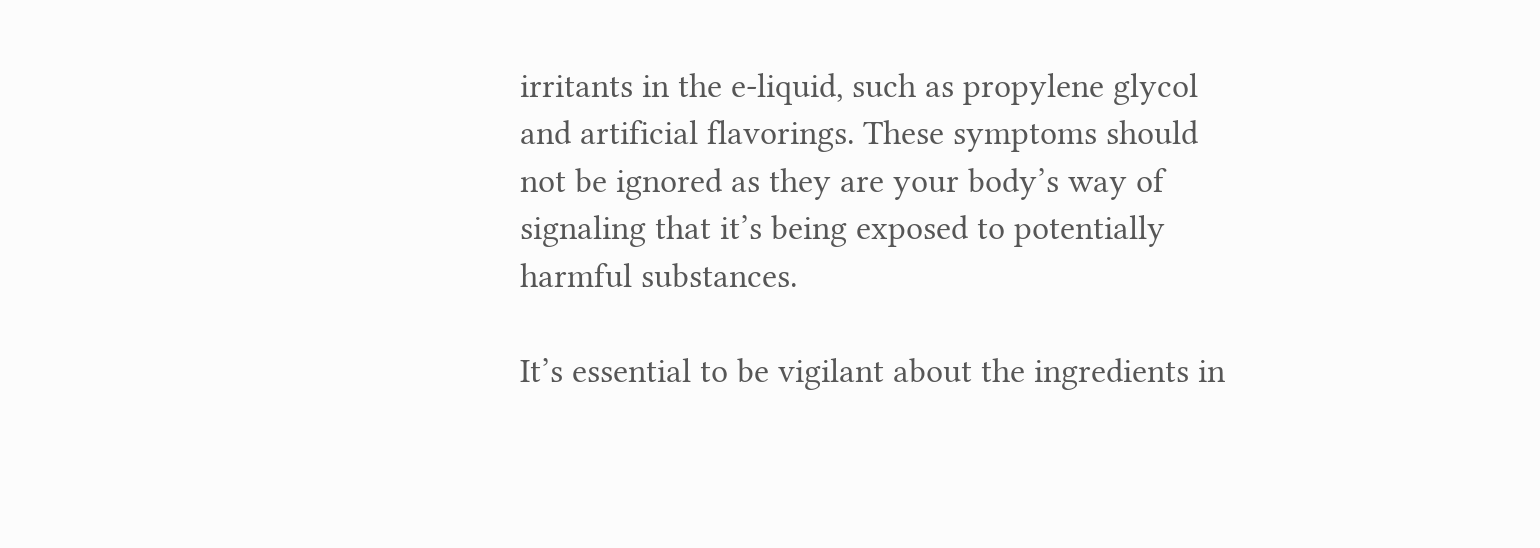irritants in the e-liquid, such as propylene glycol and artificial flavorings. These symptoms should not be ignored as they are your body’s way of signaling that it’s being exposed to potentially harmful substances.

It’s essential to be vigilant about the ingredients in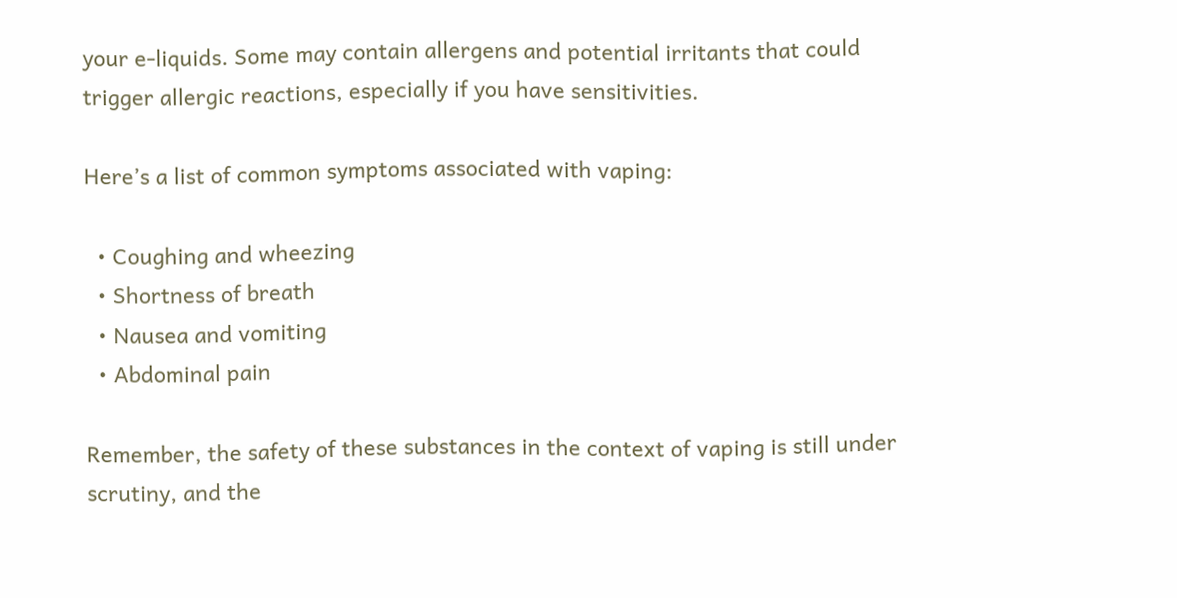your e-liquids. Some may contain allergens and potential irritants that could trigger allergic reactions, especially if you have sensitivities.

Here’s a list of common symptoms associated with vaping:

  • Coughing and wheezing
  • Shortness of breath
  • Nausea and vomiting
  • Abdominal pain

Remember, the safety of these substances in the context of vaping is still under scrutiny, and the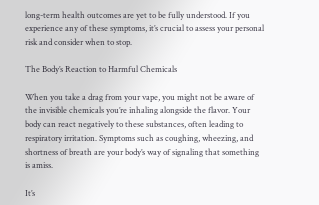long-term health outcomes are yet to be fully understood. If you experience any of these symptoms, it’s crucial to assess your personal risk and consider when to stop.

The Body’s Reaction to Harmful Chemicals

When you take a drag from your vape, you might not be aware of the invisible chemicals you’re inhaling alongside the flavor. Your body can react negatively to these substances, often leading to respiratory irritation. Symptoms such as coughing, wheezing, and shortness of breath are your body’s way of signaling that something is amiss.

It’s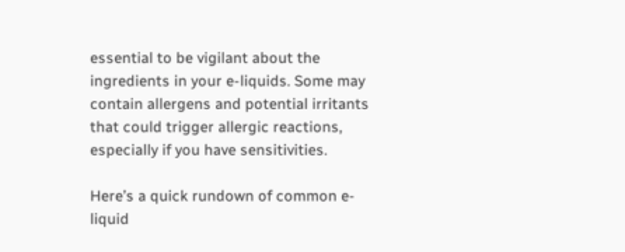essential to be vigilant about the ingredients in your e-liquids. Some may contain allergens and potential irritants that could trigger allergic reactions, especially if you have sensitivities.

Here’s a quick rundown of common e-liquid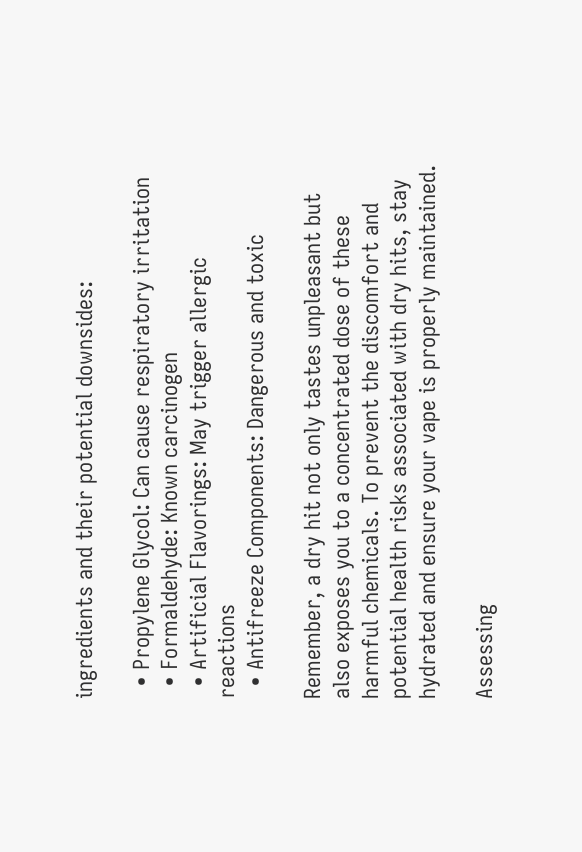ingredients and their potential downsides:

  • Propylene Glycol: Can cause respiratory irritation
  • Formaldehyde: Known carcinogen
  • Artificial Flavorings: May trigger allergic reactions
  • Antifreeze Components: Dangerous and toxic

Remember, a dry hit not only tastes unpleasant but also exposes you to a concentrated dose of these harmful chemicals. To prevent the discomfort and potential health risks associated with dry hits, stay hydrated and ensure your vape is properly maintained.

Assessing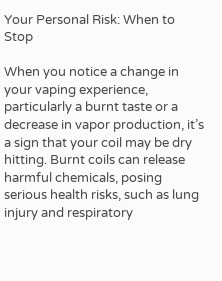Your Personal Risk: When to Stop

When you notice a change in your vaping experience, particularly a burnt taste or a decrease in vapor production, it’s a sign that your coil may be dry hitting. Burnt coils can release harmful chemicals, posing serious health risks, such as lung injury and respiratory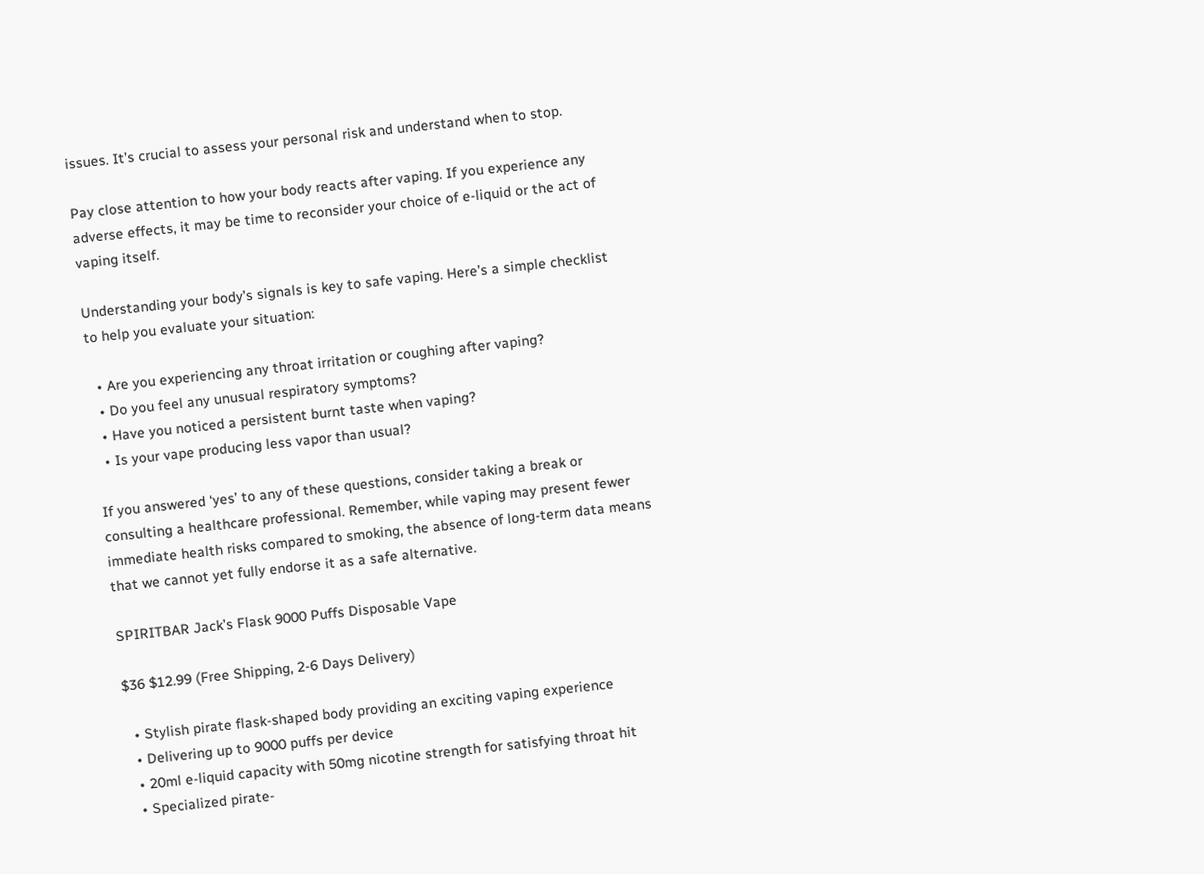issues. It’s crucial to assess your personal risk and understand when to stop.

Pay close attention to how your body reacts after vaping. If you experience any adverse effects, it may be time to reconsider your choice of e-liquid or the act of vaping itself.

Understanding your body’s signals is key to safe vaping. Here’s a simple checklist to help you evaluate your situation:

  • Are you experiencing any throat irritation or coughing after vaping?
  • Do you feel any unusual respiratory symptoms?
  • Have you noticed a persistent burnt taste when vaping?
  • Is your vape producing less vapor than usual?

If you answered ‘yes’ to any of these questions, consider taking a break or consulting a healthcare professional. Remember, while vaping may present fewer immediate health risks compared to smoking, the absence of long-term data means that we cannot yet fully endorse it as a safe alternative.

SPIRITBAR Jack’s Flask 9000 Puffs Disposable Vape

$36 $12.99 (Free Shipping, 2-6 Days Delivery)

  • Stylish pirate flask-shaped body providing an exciting vaping experience
  • Delivering up to 9000 puffs per device
  • 20ml e-liquid capacity with 50mg nicotine strength for satisfying throat hit
  • Specialized pirate-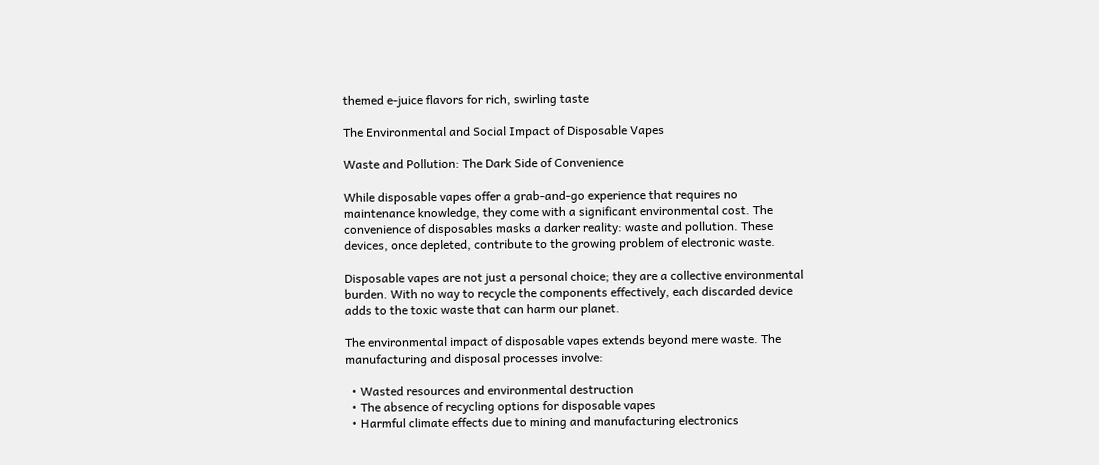themed e-juice flavors for rich, swirling taste

The Environmental and Social Impact of Disposable Vapes

Waste and Pollution: The Dark Side of Convenience

While disposable vapes offer a grab-and-go experience that requires no maintenance knowledge, they come with a significant environmental cost. The convenience of disposables masks a darker reality: waste and pollution. These devices, once depleted, contribute to the growing problem of electronic waste.

Disposable vapes are not just a personal choice; they are a collective environmental burden. With no way to recycle the components effectively, each discarded device adds to the toxic waste that can harm our planet.

The environmental impact of disposable vapes extends beyond mere waste. The manufacturing and disposal processes involve:

  • Wasted resources and environmental destruction
  • The absence of recycling options for disposable vapes
  • Harmful climate effects due to mining and manufacturing electronics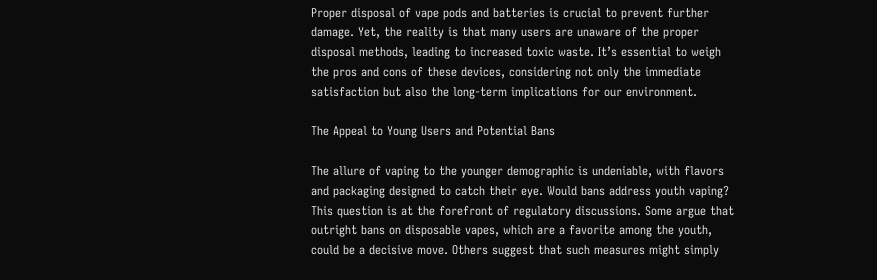Proper disposal of vape pods and batteries is crucial to prevent further damage. Yet, the reality is that many users are unaware of the proper disposal methods, leading to increased toxic waste. It’s essential to weigh the pros and cons of these devices, considering not only the immediate satisfaction but also the long-term implications for our environment.

The Appeal to Young Users and Potential Bans

The allure of vaping to the younger demographic is undeniable, with flavors and packaging designed to catch their eye. Would bans address youth vaping? This question is at the forefront of regulatory discussions. Some argue that outright bans on disposable vapes, which are a favorite among the youth, could be a decisive move. Others suggest that such measures might simply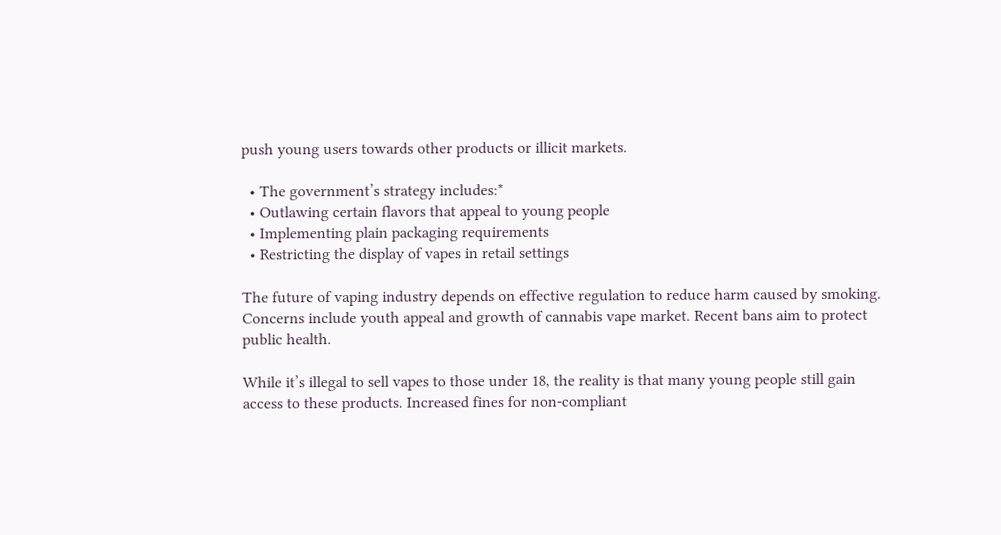push young users towards other products or illicit markets.

  • The government’s strategy includes:*
  • Outlawing certain flavors that appeal to young people
  • Implementing plain packaging requirements
  • Restricting the display of vapes in retail settings

The future of vaping industry depends on effective regulation to reduce harm caused by smoking. Concerns include youth appeal and growth of cannabis vape market. Recent bans aim to protect public health.

While it’s illegal to sell vapes to those under 18, the reality is that many young people still gain access to these products. Increased fines for non-compliant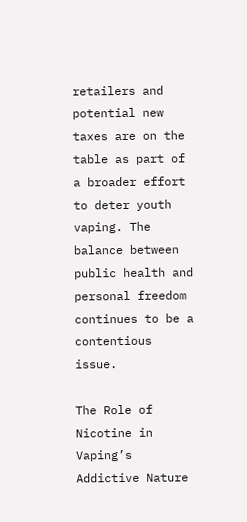retailers and potential new taxes are on the table as part of a broader effort to deter youth vaping. The balance between public health and personal freedom continues to be a contentious issue.

The Role of Nicotine in Vaping’s Addictive Nature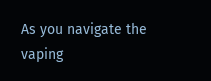As you navigate the vaping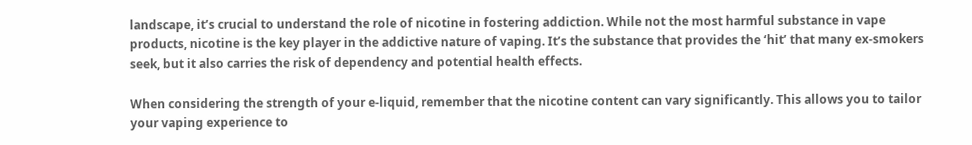landscape, it’s crucial to understand the role of nicotine in fostering addiction. While not the most harmful substance in vape products, nicotine is the key player in the addictive nature of vaping. It’s the substance that provides the ‘hit’ that many ex-smokers seek, but it also carries the risk of dependency and potential health effects.

When considering the strength of your e-liquid, remember that the nicotine content can vary significantly. This allows you to tailor your vaping experience to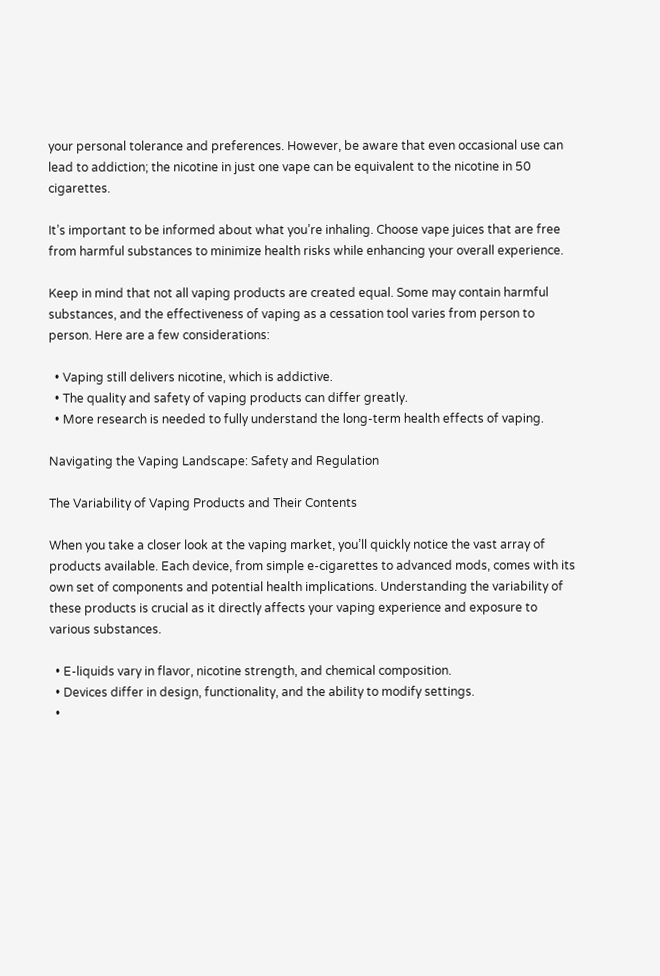your personal tolerance and preferences. However, be aware that even occasional use can lead to addiction; the nicotine in just one vape can be equivalent to the nicotine in 50 cigarettes.

It’s important to be informed about what you’re inhaling. Choose vape juices that are free from harmful substances to minimize health risks while enhancing your overall experience.

Keep in mind that not all vaping products are created equal. Some may contain harmful substances, and the effectiveness of vaping as a cessation tool varies from person to person. Here are a few considerations:

  • Vaping still delivers nicotine, which is addictive.
  • The quality and safety of vaping products can differ greatly.
  • More research is needed to fully understand the long-term health effects of vaping.

Navigating the Vaping Landscape: Safety and Regulation

The Variability of Vaping Products and Their Contents

When you take a closer look at the vaping market, you’ll quickly notice the vast array of products available. Each device, from simple e-cigarettes to advanced mods, comes with its own set of components and potential health implications. Understanding the variability of these products is crucial as it directly affects your vaping experience and exposure to various substances.

  • E-liquids vary in flavor, nicotine strength, and chemical composition.
  • Devices differ in design, functionality, and the ability to modify settings.
  •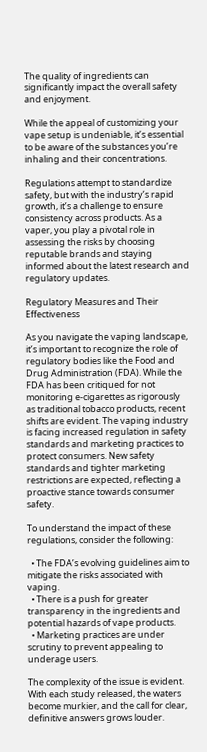The quality of ingredients can significantly impact the overall safety and enjoyment.

While the appeal of customizing your vape setup is undeniable, it’s essential to be aware of the substances you’re inhaling and their concentrations.

Regulations attempt to standardize safety, but with the industry’s rapid growth, it’s a challenge to ensure consistency across products. As a vaper, you play a pivotal role in assessing the risks by choosing reputable brands and staying informed about the latest research and regulatory updates.

Regulatory Measures and Their Effectiveness

As you navigate the vaping landscape, it’s important to recognize the role of regulatory bodies like the Food and Drug Administration (FDA). While the FDA has been critiqued for not monitoring e-cigarettes as rigorously as traditional tobacco products, recent shifts are evident. The vaping industry is facing increased regulation in safety standards and marketing practices to protect consumers. New safety standards and tighter marketing restrictions are expected, reflecting a proactive stance towards consumer safety.

To understand the impact of these regulations, consider the following:

  • The FDA’s evolving guidelines aim to mitigate the risks associated with vaping.
  • There is a push for greater transparency in the ingredients and potential hazards of vape products.
  • Marketing practices are under scrutiny to prevent appealing to underage users.

The complexity of the issue is evident. With each study released, the waters become murkier, and the call for clear, definitive answers grows louder.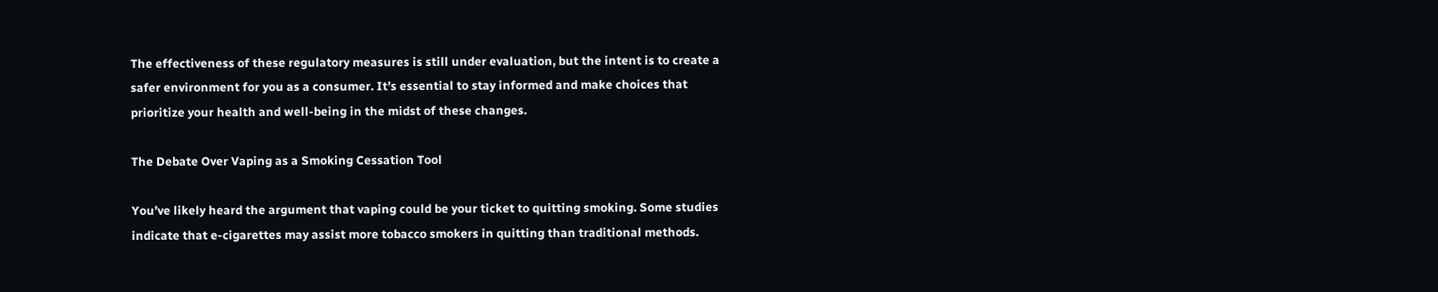The effectiveness of these regulatory measures is still under evaluation, but the intent is to create a safer environment for you as a consumer. It’s essential to stay informed and make choices that prioritize your health and well-being in the midst of these changes.

The Debate Over Vaping as a Smoking Cessation Tool

You’ve likely heard the argument that vaping could be your ticket to quitting smoking. Some studies indicate that e-cigarettes may assist more tobacco smokers in quitting than traditional methods.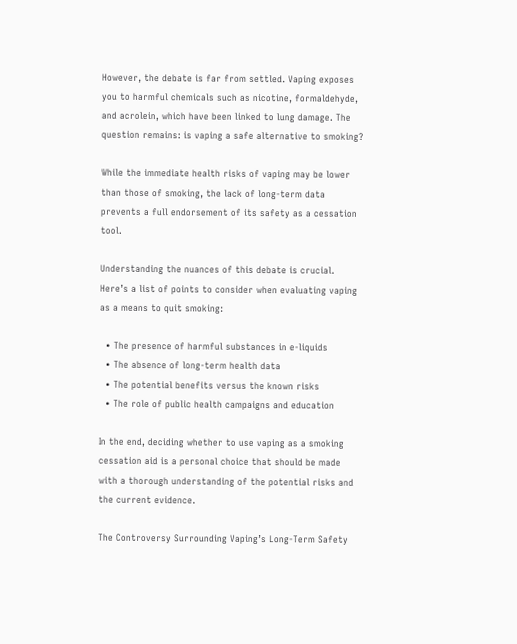However, the debate is far from settled. Vaping exposes you to harmful chemicals such as nicotine, formaldehyde, and acrolein, which have been linked to lung damage. The question remains: is vaping a safe alternative to smoking?

While the immediate health risks of vaping may be lower than those of smoking, the lack of long-term data prevents a full endorsement of its safety as a cessation tool.

Understanding the nuances of this debate is crucial. Here’s a list of points to consider when evaluating vaping as a means to quit smoking:

  • The presence of harmful substances in e-liquids
  • The absence of long-term health data
  • The potential benefits versus the known risks
  • The role of public health campaigns and education

In the end, deciding whether to use vaping as a smoking cessation aid is a personal choice that should be made with a thorough understanding of the potential risks and the current evidence.

The Controversy Surrounding Vaping’s Long-Term Safety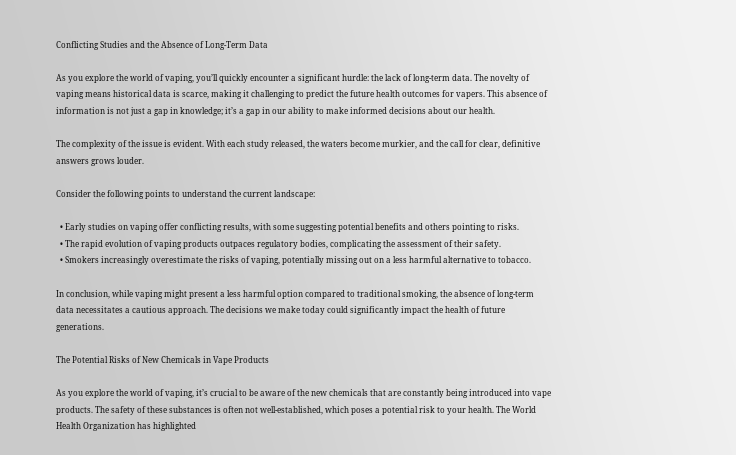Conflicting Studies and the Absence of Long-Term Data

As you explore the world of vaping, you’ll quickly encounter a significant hurdle: the lack of long-term data. The novelty of vaping means historical data is scarce, making it challenging to predict the future health outcomes for vapers. This absence of information is not just a gap in knowledge; it’s a gap in our ability to make informed decisions about our health.

The complexity of the issue is evident. With each study released, the waters become murkier, and the call for clear, definitive answers grows louder.

Consider the following points to understand the current landscape:

  • Early studies on vaping offer conflicting results, with some suggesting potential benefits and others pointing to risks.
  • The rapid evolution of vaping products outpaces regulatory bodies, complicating the assessment of their safety.
  • Smokers increasingly overestimate the risks of vaping, potentially missing out on a less harmful alternative to tobacco.

In conclusion, while vaping might present a less harmful option compared to traditional smoking, the absence of long-term data necessitates a cautious approach. The decisions we make today could significantly impact the health of future generations.

The Potential Risks of New Chemicals in Vape Products

As you explore the world of vaping, it’s crucial to be aware of the new chemicals that are constantly being introduced into vape products. The safety of these substances is often not well-established, which poses a potential risk to your health. The World Health Organization has highlighted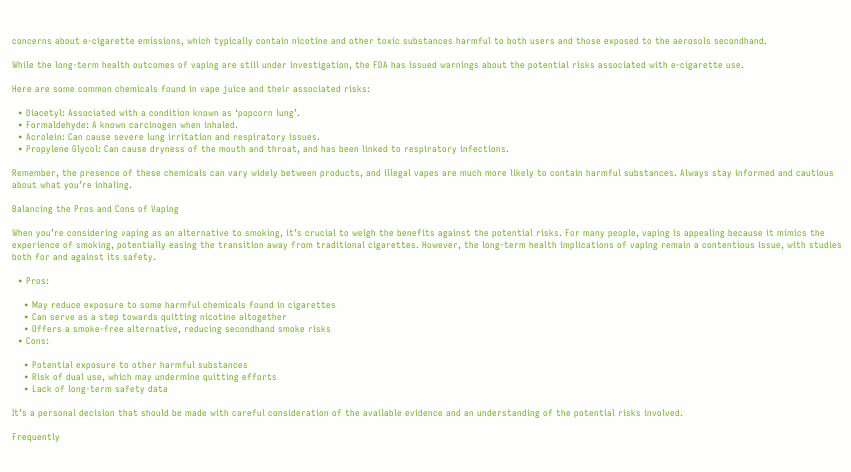concerns about e-cigarette emissions, which typically contain nicotine and other toxic substances harmful to both users and those exposed to the aerosols secondhand.

While the long-term health outcomes of vaping are still under investigation, the FDA has issued warnings about the potential risks associated with e-cigarette use.

Here are some common chemicals found in vape juice and their associated risks:

  • Diacetyl: Associated with a condition known as ‘popcorn lung’.
  • Formaldehyde: A known carcinogen when inhaled.
  • Acrolein: Can cause severe lung irritation and respiratory issues.
  • Propylene Glycol: Can cause dryness of the mouth and throat, and has been linked to respiratory infections.

Remember, the presence of these chemicals can vary widely between products, and illegal vapes are much more likely to contain harmful substances. Always stay informed and cautious about what you’re inhaling.

Balancing the Pros and Cons of Vaping

When you’re considering vaping as an alternative to smoking, it’s crucial to weigh the benefits against the potential risks. For many people, vaping is appealing because it mimics the experience of smoking, potentially easing the transition away from traditional cigarettes. However, the long-term health implications of vaping remain a contentious issue, with studies both for and against its safety.

  • Pros:

    • May reduce exposure to some harmful chemicals found in cigarettes
    • Can serve as a step towards quitting nicotine altogether
    • Offers a smoke-free alternative, reducing secondhand smoke risks
  • Cons:

    • Potential exposure to other harmful substances
    • Risk of dual use, which may undermine quitting efforts
    • Lack of long-term safety data

It’s a personal decision that should be made with careful consideration of the available evidence and an understanding of the potential risks involved.

Frequently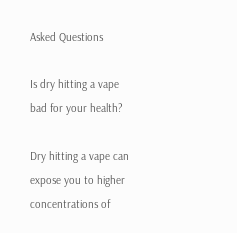Asked Questions

Is dry hitting a vape bad for your health?

Dry hitting a vape can expose you to higher concentrations of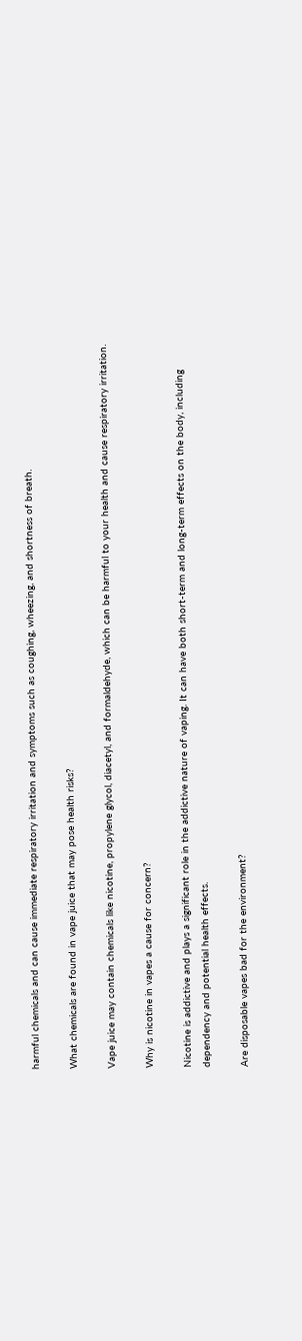harmful chemicals and can cause immediate respiratory irritation and symptoms such as coughing, wheezing, and shortness of breath.

What chemicals are found in vape juice that may pose health risks?

Vape juice may contain chemicals like nicotine, propylene glycol, diacetyl, and formaldehyde, which can be harmful to your health and cause respiratory irritation.

Why is nicotine in vapes a cause for concern?

Nicotine is addictive and plays a significant role in the addictive nature of vaping. It can have both short-term and long-term effects on the body, including dependency and potential health effects.

Are disposable vapes bad for the environment?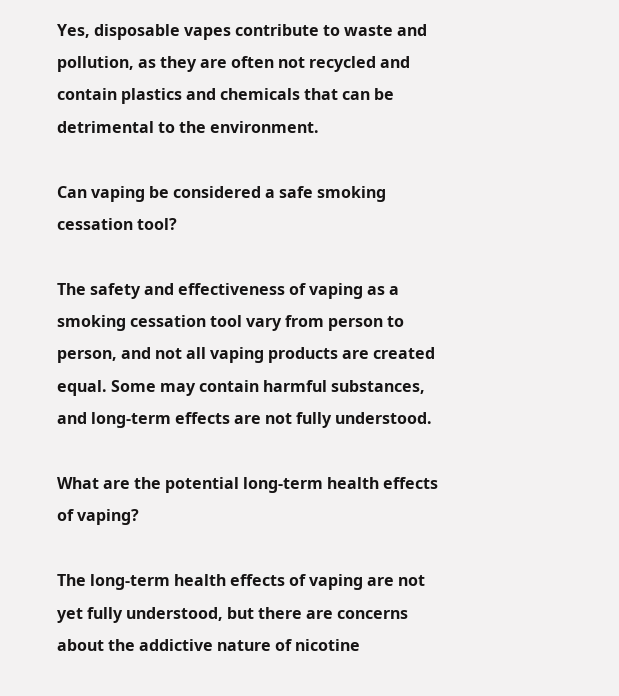Yes, disposable vapes contribute to waste and pollution, as they are often not recycled and contain plastics and chemicals that can be detrimental to the environment.

Can vaping be considered a safe smoking cessation tool?

The safety and effectiveness of vaping as a smoking cessation tool vary from person to person, and not all vaping products are created equal. Some may contain harmful substances, and long-term effects are not fully understood.

What are the potential long-term health effects of vaping?

The long-term health effects of vaping are not yet fully understood, but there are concerns about the addictive nature of nicotine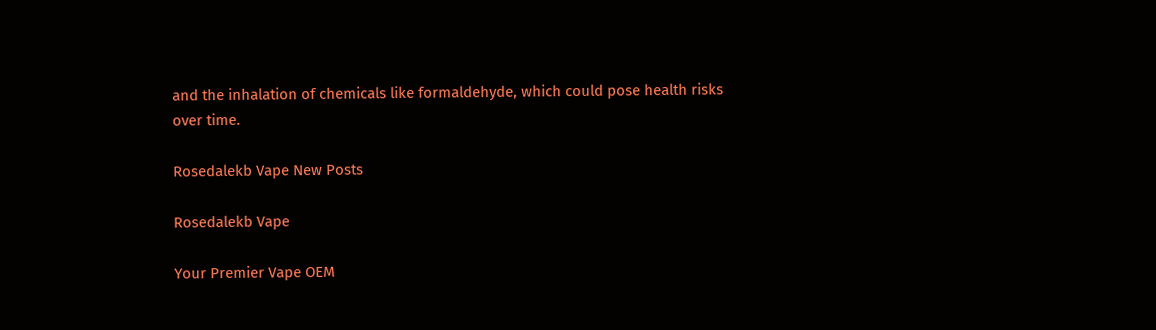and the inhalation of chemicals like formaldehyde, which could pose health risks over time.

Rosedalekb Vape New Posts

Rosedalekb Vape

Your Premier Vape OEM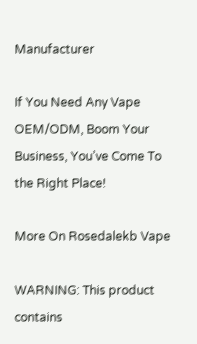Manufacturer

If You Need Any Vape OEM/ODM, Boom Your Business, You’ve Come To the Right Place!

More On Rosedalekb Vape

WARNING: This product contains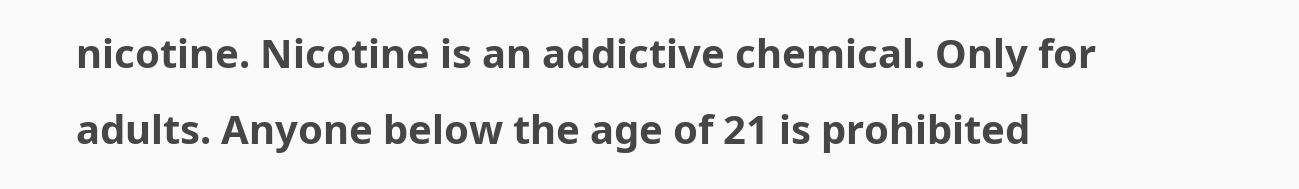nicotine. Nicotine is an addictive chemical. Only for adults. Anyone below the age of 21 is prohibited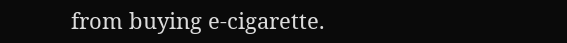from buying e-cigarette.